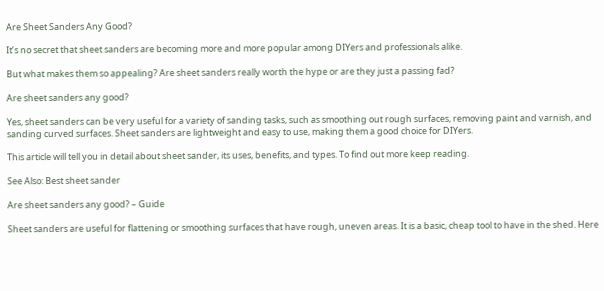Are Sheet Sanders Any Good?

It’s no secret that sheet sanders are becoming more and more popular among DIYers and professionals alike.

But what makes them so appealing? Are sheet sanders really worth the hype or are they just a passing fad?

Are sheet sanders any good?

Yes, sheet sanders can be very useful for a variety of sanding tasks, such as smoothing out rough surfaces, removing paint and varnish, and sanding curved surfaces. Sheet sanders are lightweight and easy to use, making them a good choice for DIYers.

This article will tell you in detail about sheet sander, its uses, benefits, and types. To find out more keep reading.

See Also: Best sheet sander

Are sheet sanders any good? – Guide

Sheet sanders are useful for flattening or smoothing surfaces that have rough, uneven areas. It is a basic, cheap tool to have in the shed. Here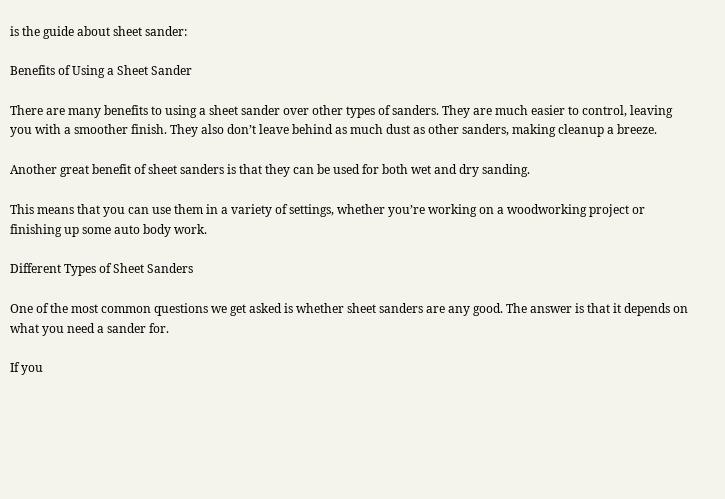is the guide about sheet sander:

Benefits of Using a Sheet Sander

There are many benefits to using a sheet sander over other types of sanders. They are much easier to control, leaving you with a smoother finish. They also don’t leave behind as much dust as other sanders, making cleanup a breeze.

Another great benefit of sheet sanders is that they can be used for both wet and dry sanding.

This means that you can use them in a variety of settings, whether you’re working on a woodworking project or finishing up some auto body work.

Different Types of Sheet Sanders

One of the most common questions we get asked is whether sheet sanders are any good. The answer is that it depends on what you need a sander for.

If you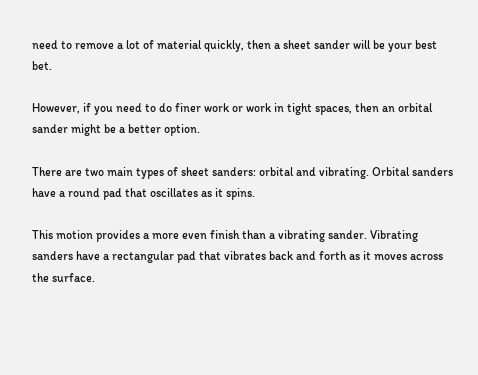need to remove a lot of material quickly, then a sheet sander will be your best bet.

However, if you need to do finer work or work in tight spaces, then an orbital sander might be a better option.

There are two main types of sheet sanders: orbital and vibrating. Orbital sanders have a round pad that oscillates as it spins.

This motion provides a more even finish than a vibrating sander. Vibrating sanders have a rectangular pad that vibrates back and forth as it moves across the surface.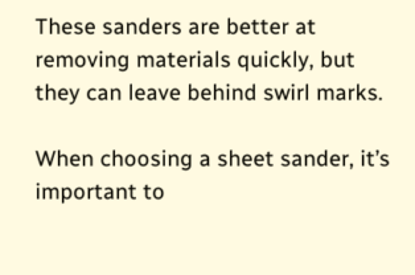These sanders are better at removing materials quickly, but they can leave behind swirl marks.

When choosing a sheet sander, it’s important to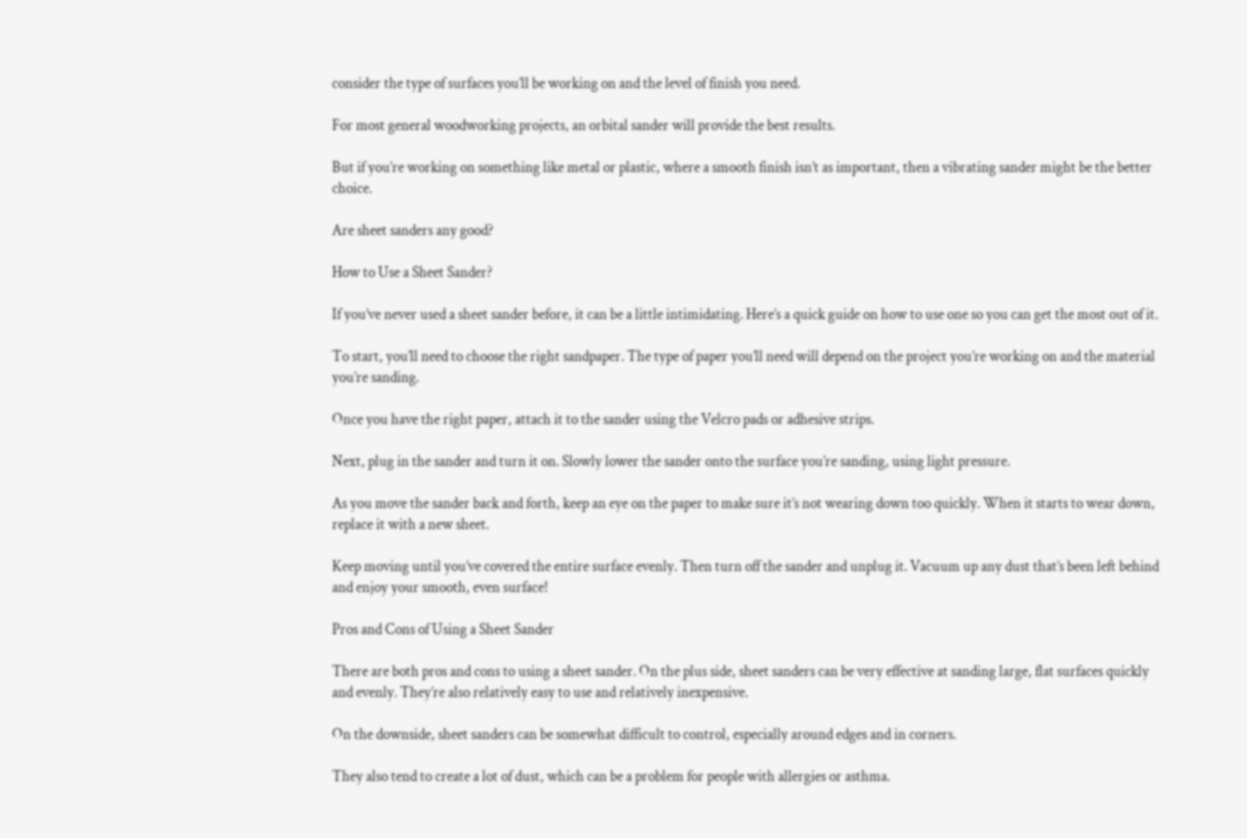consider the type of surfaces you’ll be working on and the level of finish you need.

For most general woodworking projects, an orbital sander will provide the best results.

But if you’re working on something like metal or plastic, where a smooth finish isn’t as important, then a vibrating sander might be the better choice.

Are sheet sanders any good?

How to Use a Sheet Sander?

If you’ve never used a sheet sander before, it can be a little intimidating. Here’s a quick guide on how to use one so you can get the most out of it.

To start, you’ll need to choose the right sandpaper. The type of paper you’ll need will depend on the project you’re working on and the material you’re sanding.

Once you have the right paper, attach it to the sander using the Velcro pads or adhesive strips.

Next, plug in the sander and turn it on. Slowly lower the sander onto the surface you’re sanding, using light pressure.

As you move the sander back and forth, keep an eye on the paper to make sure it’s not wearing down too quickly. When it starts to wear down, replace it with a new sheet.

Keep moving until you’ve covered the entire surface evenly. Then turn off the sander and unplug it. Vacuum up any dust that’s been left behind and enjoy your smooth, even surface!

Pros and Cons of Using a Sheet Sander

There are both pros and cons to using a sheet sander. On the plus side, sheet sanders can be very effective at sanding large, flat surfaces quickly and evenly. They’re also relatively easy to use and relatively inexpensive.

On the downside, sheet sanders can be somewhat difficult to control, especially around edges and in corners.

They also tend to create a lot of dust, which can be a problem for people with allergies or asthma.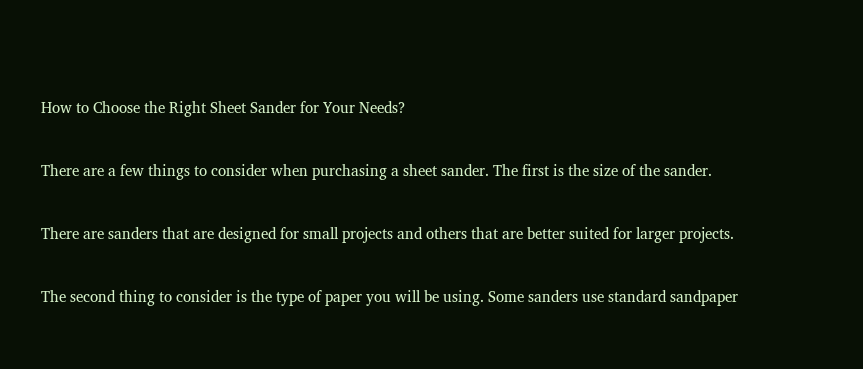How to Choose the Right Sheet Sander for Your Needs?

There are a few things to consider when purchasing a sheet sander. The first is the size of the sander.

There are sanders that are designed for small projects and others that are better suited for larger projects.

The second thing to consider is the type of paper you will be using. Some sanders use standard sandpaper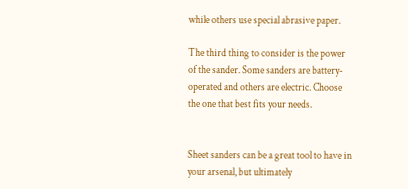while others use special abrasive paper.

The third thing to consider is the power of the sander. Some sanders are battery-operated and others are electric. Choose the one that best fits your needs.


Sheet sanders can be a great tool to have in your arsenal, but ultimately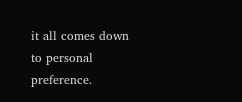it all comes down to personal preference.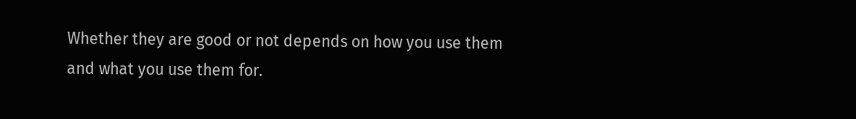Whether they are good or not depends on how you use them and what you use them for.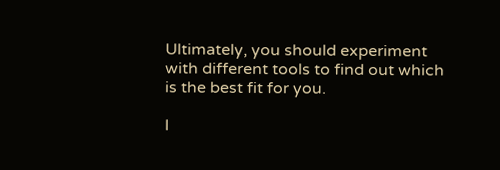Ultimately, you should experiment with different tools to find out which is the best fit for you.

I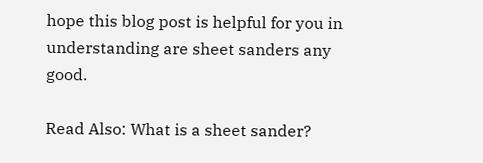hope this blog post is helpful for you in understanding are sheet sanders any good.

Read Also: What is a sheet sander?